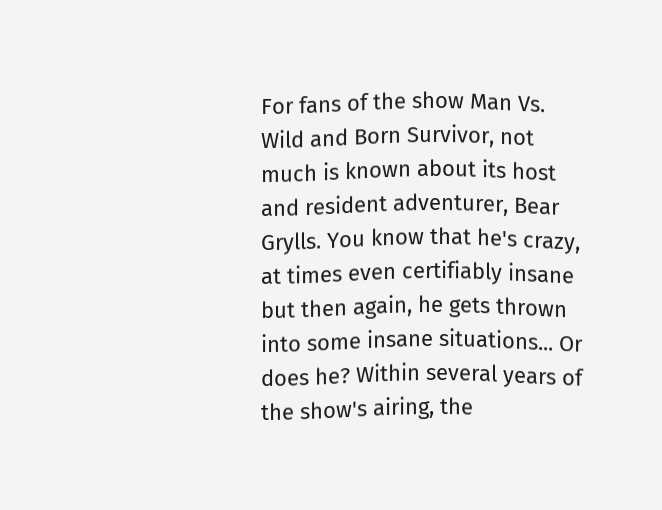For fans of the show Man Vs. Wild and Born Survivor, not much is known about its host and resident adventurer, Bear Grylls. You know that he's crazy, at times even certifiably insane but then again, he gets thrown into some insane situations... Or does he? Within several years of the show's airing, the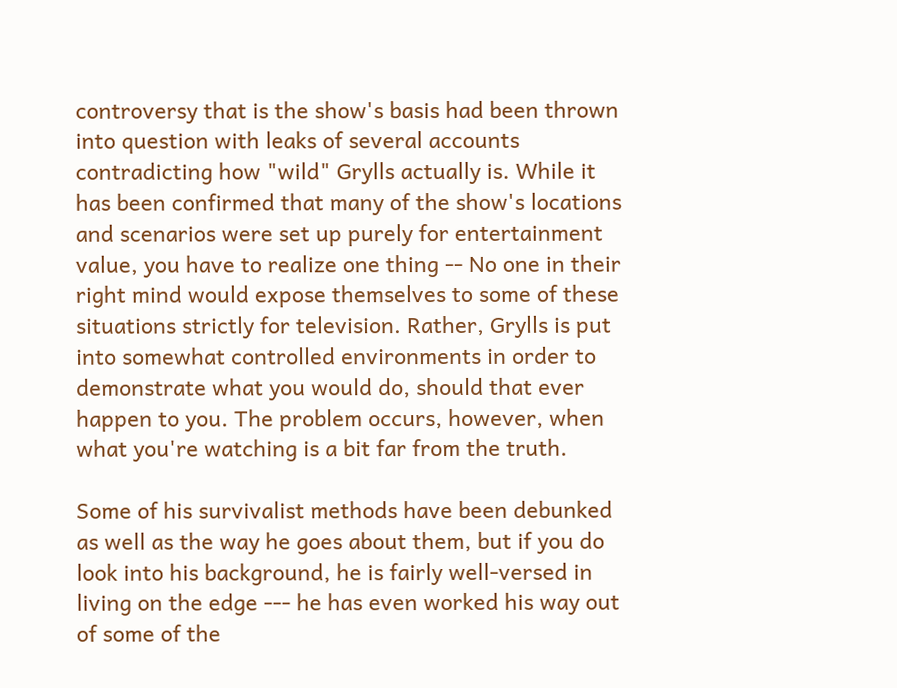controversy that is the show's basis had been thrown into question with leaks of several accounts contradicting how "wild" Grylls actually is. While it has been confirmed that many of the show's locations and scenarios were set up purely for entertainment value, you have to realize one thing -- No one in their right mind would expose themselves to some of these situations strictly for television. Rather, Grylls is put into somewhat controlled environments in order to demonstrate what you would do, should that ever happen to you. The problem occurs, however, when what you're watching is a bit far from the truth.

Some of his survivalist methods have been debunked as well as the way he goes about them, but if you do look into his background, he is fairly well-versed in living on the edge --- he has even worked his way out of some of the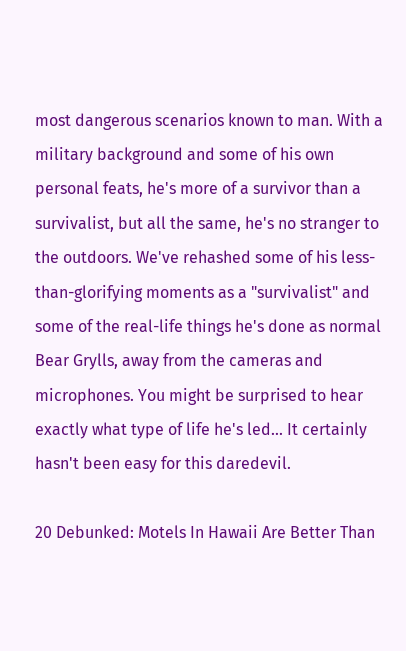most dangerous scenarios known to man. With a military background and some of his own personal feats, he's more of a survivor than a survivalist, but all the same, he's no stranger to the outdoors. We've rehashed some of his less-than-glorifying moments as a "survivalist" and some of the real-life things he's done as normal Bear Grylls, away from the cameras and microphones. You might be surprised to hear exactly what type of life he's led... It certainly hasn't been easy for this daredevil.

20 Debunked: Motels In Hawaii Are Better Than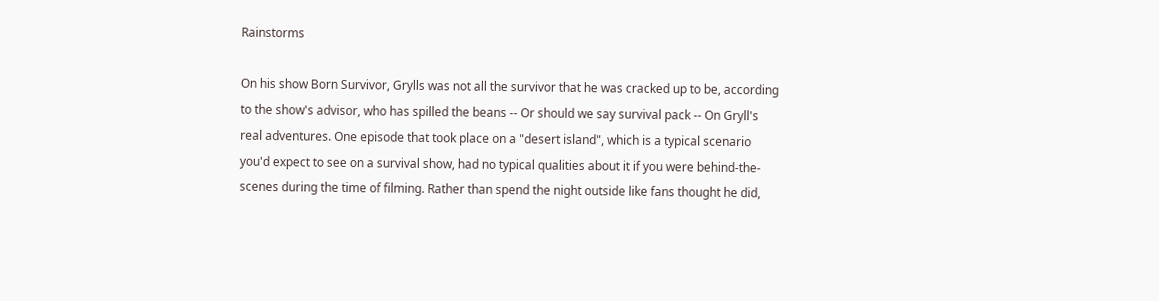Rainstorms

On his show Born Survivor, Grylls was not all the survivor that he was cracked up to be, according to the show's advisor, who has spilled the beans -- Or should we say survival pack -- On Gryll's real adventures. One episode that took place on a "desert island", which is a typical scenario you'd expect to see on a survival show, had no typical qualities about it if you were behind-the-scenes during the time of filming. Rather than spend the night outside like fans thought he did,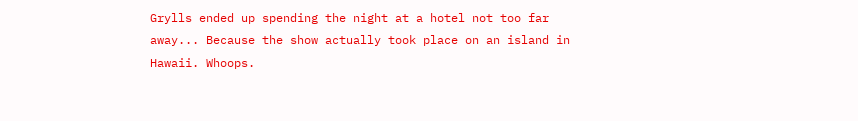Grylls ended up spending the night at a hotel not too far away... Because the show actually took place on an island in Hawaii. Whoops.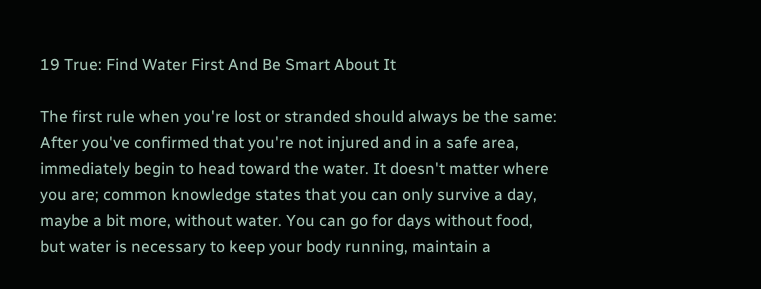19 True: Find Water First And Be Smart About It

The first rule when you're lost or stranded should always be the same: After you've confirmed that you're not injured and in a safe area, immediately begin to head toward the water. It doesn't matter where you are; common knowledge states that you can only survive a day, maybe a bit more, without water. You can go for days without food, but water is necessary to keep your body running, maintain a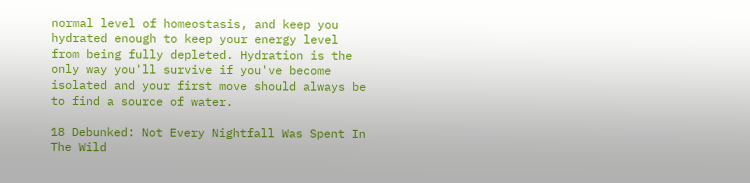normal level of homeostasis, and keep you hydrated enough to keep your energy level from being fully depleted. Hydration is the only way you'll survive if you've become isolated and your first move should always be to find a source of water.

18 Debunked: Not Every Nightfall Was Spent In The Wild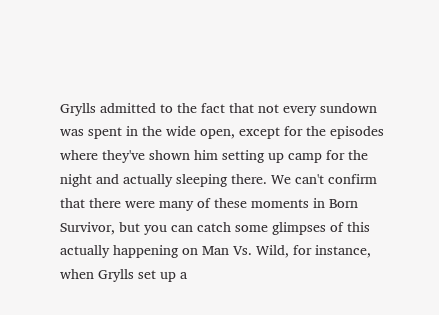Grylls admitted to the fact that not every sundown was spent in the wide open, except for the episodes where they've shown him setting up camp for the night and actually sleeping there. We can't confirm that there were many of these moments in Born Survivor, but you can catch some glimpses of this actually happening on Man Vs. Wild, for instance, when Grylls set up a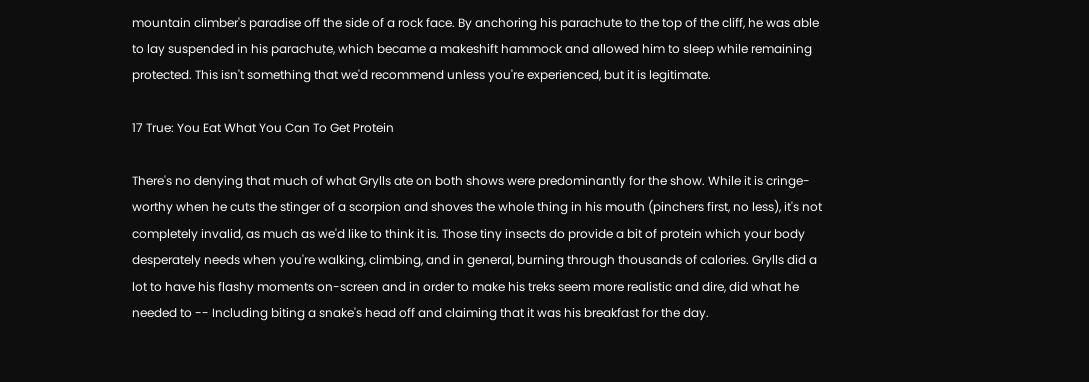mountain climber's paradise off the side of a rock face. By anchoring his parachute to the top of the cliff, he was able to lay suspended in his parachute, which became a makeshift hammock and allowed him to sleep while remaining protected. This isn't something that we'd recommend unless you're experienced, but it is legitimate.

17 True: You Eat What You Can To Get Protein

There's no denying that much of what Grylls ate on both shows were predominantly for the show. While it is cringe-worthy when he cuts the stinger of a scorpion and shoves the whole thing in his mouth (pinchers first, no less), it's not completely invalid, as much as we'd like to think it is. Those tiny insects do provide a bit of protein which your body desperately needs when you're walking, climbing, and in general, burning through thousands of calories. Grylls did a lot to have his flashy moments on-screen and in order to make his treks seem more realistic and dire, did what he needed to -- Including biting a snake's head off and claiming that it was his breakfast for the day.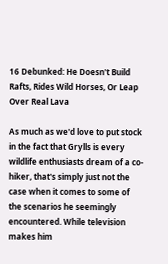16 Debunked: He Doesn't Build Rafts, Rides Wild Horses, Or Leap Over Real Lava

As much as we'd love to put stock in the fact that Grylls is every wildlife enthusiasts dream of a co-hiker, that's simply just not the case when it comes to some of the scenarios he seemingly encountered. While television makes him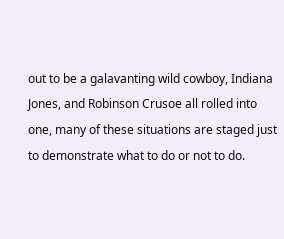out to be a galavanting wild cowboy, Indiana Jones, and Robinson Crusoe all rolled into one, many of these situations are staged just to demonstrate what to do or not to do.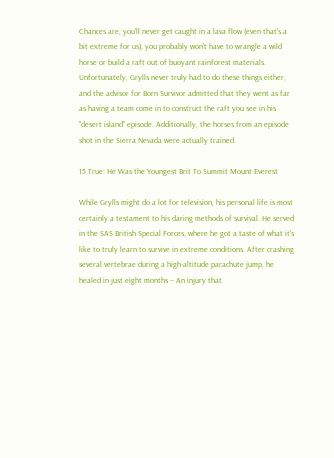Chances are, you'll never get caught in a lava flow (even that's a bit extreme for us), you probably won't have to wrangle a wild horse or build a raft out of buoyant rainforest materials. Unfortunately, Grylls never truly had to do these things either, and the advisor for Born Survivor admitted that they went as far as having a team come in to construct the raft you see in his "desert island" episode. Additionally, the horses from an episode shot in the Sierra Nevada were actually trained.

15 True: He Was the Youngest Brit To Summit Mount Everest

While Grylls might do a lot for television, his personal life is most certainly a testament to his daring methods of survival. He served in the SAS British Special Forces, where he got a taste of what it's like to truly learn to survive in extreme conditions. After crashing several vertebrae during a high-altitude parachute jump, he healed in just eight months -- An injury that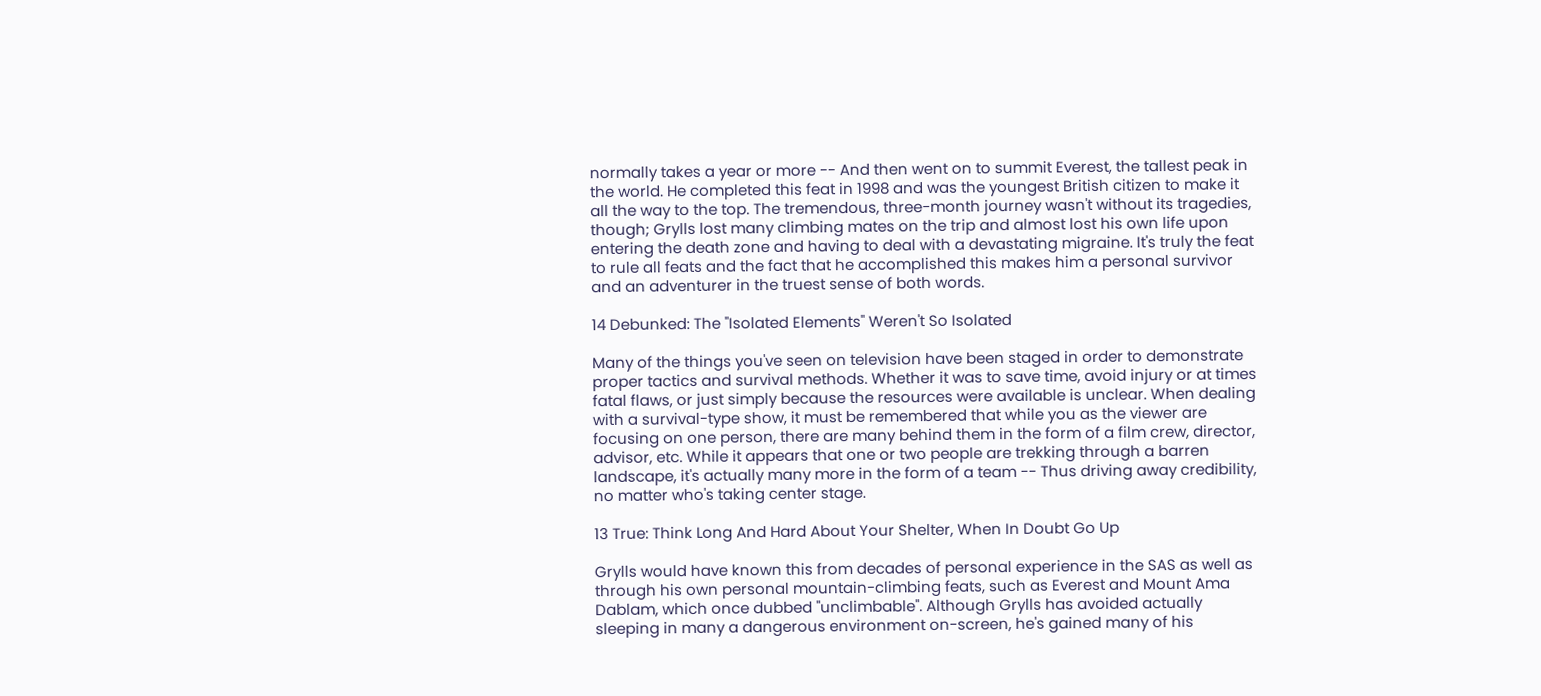normally takes a year or more -- And then went on to summit Everest, the tallest peak in the world. He completed this feat in 1998 and was the youngest British citizen to make it all the way to the top. The tremendous, three-month journey wasn't without its tragedies, though; Grylls lost many climbing mates on the trip and almost lost his own life upon entering the death zone and having to deal with a devastating migraine. It's truly the feat to rule all feats and the fact that he accomplished this makes him a personal survivor and an adventurer in the truest sense of both words.

14 Debunked: The "Isolated Elements" Weren't So Isolated

Many of the things you've seen on television have been staged in order to demonstrate proper tactics and survival methods. Whether it was to save time, avoid injury or at times fatal flaws, or just simply because the resources were available is unclear. When dealing with a survival-type show, it must be remembered that while you as the viewer are focusing on one person, there are many behind them in the form of a film crew, director, advisor, etc. While it appears that one or two people are trekking through a barren landscape, it's actually many more in the form of a team -- Thus driving away credibility, no matter who's taking center stage.

13 True: Think Long And Hard About Your Shelter, When In Doubt Go Up

Grylls would have known this from decades of personal experience in the SAS as well as through his own personal mountain-climbing feats, such as Everest and Mount Ama Dablam, which once dubbed "unclimbable". Although Grylls has avoided actually sleeping in many a dangerous environment on-screen, he's gained many of his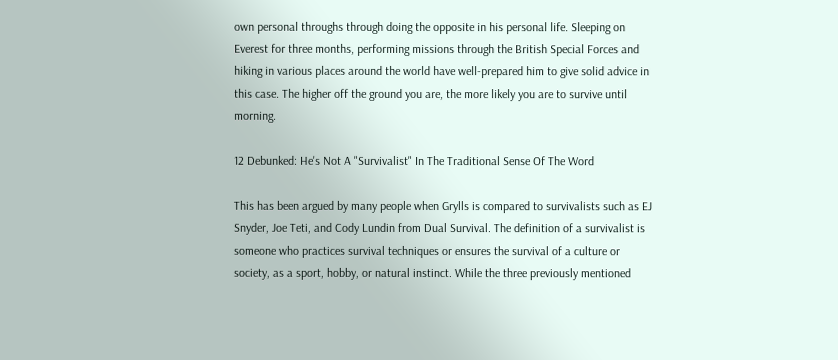own personal throughs through doing the opposite in his personal life. Sleeping on Everest for three months, performing missions through the British Special Forces and hiking in various places around the world have well-prepared him to give solid advice in this case. The higher off the ground you are, the more likely you are to survive until morning.

12 Debunked: He's Not A "Survivalist" In The Traditional Sense Of The Word

This has been argued by many people when Grylls is compared to survivalists such as EJ Snyder, Joe Teti, and Cody Lundin from Dual Survival. The definition of a survivalist is someone who practices survival techniques or ensures the survival of a culture or society, as a sport, hobby, or natural instinct. While the three previously mentioned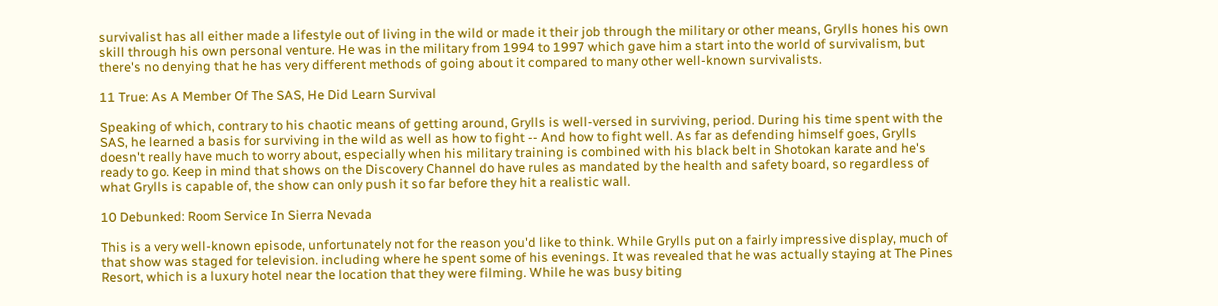survivalist has all either made a lifestyle out of living in the wild or made it their job through the military or other means, Grylls hones his own skill through his own personal venture. He was in the military from 1994 to 1997 which gave him a start into the world of survivalism, but there's no denying that he has very different methods of going about it compared to many other well-known survivalists.

11 True: As A Member Of The SAS, He Did Learn Survival

Speaking of which, contrary to his chaotic means of getting around, Grylls is well-versed in surviving, period. During his time spent with the SAS, he learned a basis for surviving in the wild as well as how to fight -- And how to fight well. As far as defending himself goes, Grylls doesn't really have much to worry about, especially when his military training is combined with his black belt in Shotokan karate and he's ready to go. Keep in mind that shows on the Discovery Channel do have rules as mandated by the health and safety board, so regardless of what Grylls is capable of, the show can only push it so far before they hit a realistic wall.

10 Debunked: Room Service In Sierra Nevada

This is a very well-known episode, unfortunately not for the reason you'd like to think. While Grylls put on a fairly impressive display, much of that show was staged for television. including where he spent some of his evenings. It was revealed that he was actually staying at The Pines Resort, which is a luxury hotel near the location that they were filming. While he was busy biting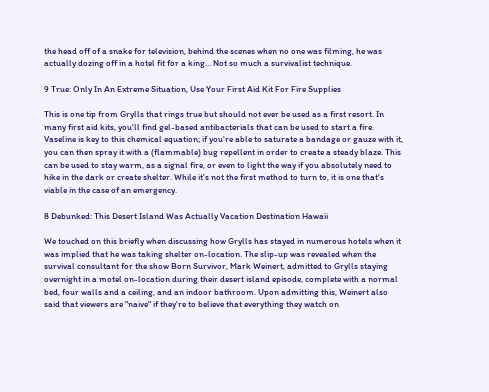the head off of a snake for television, behind the scenes when no one was filming, he was actually dozing off in a hotel fit for a king... Not so much a survivalist technique.

9 True: Only In An Extreme Situation, Use Your First Aid Kit For Fire Supplies

This is one tip from Grylls that rings true but should not ever be used as a first resort. In many first aid kits, you'll find gel-based antibacterials that can be used to start a fire. Vaseline is key to this chemical equation; if you're able to saturate a bandage or gauze with it, you can then spray it with a (flammable) bug repellent in order to create a steady blaze. This can be used to stay warm, as a signal fire, or even to light the way if you absolutely need to hike in the dark or create shelter. While it's not the first method to turn to, it is one that's viable in the case of an emergency.

8 Debunked: This Desert Island Was Actually Vacation Destination Hawaii

We touched on this briefly when discussing how Grylls has stayed in numerous hotels when it was implied that he was taking shelter on-location. The slip-up was revealed when the survival consultant for the show Born Survivor, Mark Weinert, admitted to Grylls staying overnight in a motel on-location during their desert island episode, complete with a normal bed, four walls and a ceiling, and an indoor bathroom. Upon admitting this, Weinert also said that viewers are "naive" if they're to believe that everything they watch on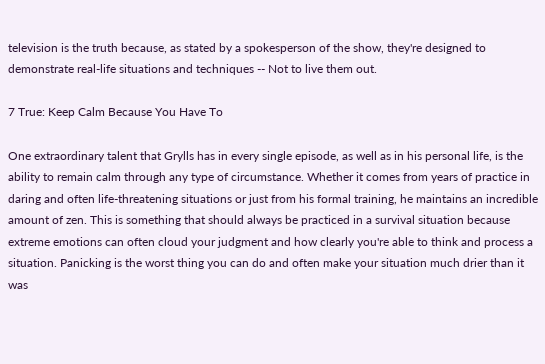television is the truth because, as stated by a spokesperson of the show, they're designed to demonstrate real-life situations and techniques -- Not to live them out.

7 True: Keep Calm Because You Have To

One extraordinary talent that Grylls has in every single episode, as well as in his personal life, is the ability to remain calm through any type of circumstance. Whether it comes from years of practice in daring and often life-threatening situations or just from his formal training, he maintains an incredible amount of zen. This is something that should always be practiced in a survival situation because extreme emotions can often cloud your judgment and how clearly you're able to think and process a situation. Panicking is the worst thing you can do and often make your situation much drier than it was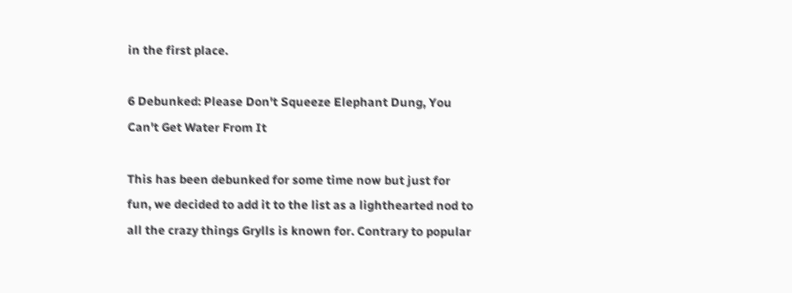in the first place.

6 Debunked: Please Don't Squeeze Elephant Dung, You Can't Get Water From It

This has been debunked for some time now but just for fun, we decided to add it to the list as a lighthearted nod to all the crazy things Grylls is known for. Contrary to popular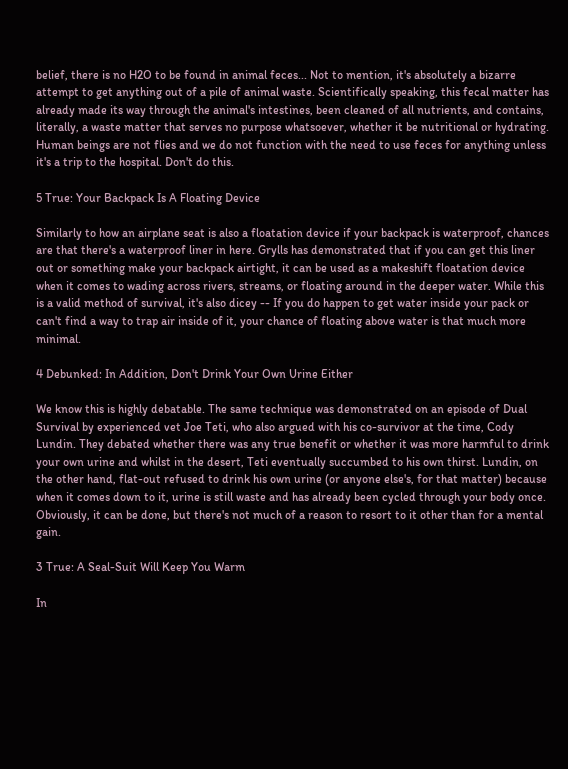belief, there is no H2O to be found in animal feces... Not to mention, it's absolutely a bizarre attempt to get anything out of a pile of animal waste. Scientifically speaking, this fecal matter has already made its way through the animal's intestines, been cleaned of all nutrients, and contains, literally, a waste matter that serves no purpose whatsoever, whether it be nutritional or hydrating. Human beings are not flies and we do not function with the need to use feces for anything unless it's a trip to the hospital. Don't do this.

5 True: Your Backpack Is A Floating Device

Similarly to how an airplane seat is also a floatation device if your backpack is waterproof, chances are that there's a waterproof liner in here. Grylls has demonstrated that if you can get this liner out or something make your backpack airtight, it can be used as a makeshift floatation device when it comes to wading across rivers, streams, or floating around in the deeper water. While this is a valid method of survival, it's also dicey -- If you do happen to get water inside your pack or can't find a way to trap air inside of it, your chance of floating above water is that much more minimal.

4 Debunked: In Addition, Don't Drink Your Own Urine Either

We know this is highly debatable. The same technique was demonstrated on an episode of Dual Survival by experienced vet Joe Teti, who also argued with his co-survivor at the time, Cody Lundin. They debated whether there was any true benefit or whether it was more harmful to drink your own urine and whilst in the desert, Teti eventually succumbed to his own thirst. Lundin, on the other hand, flat-out refused to drink his own urine (or anyone else's, for that matter) because when it comes down to it, urine is still waste and has already been cycled through your body once. Obviously, it can be done, but there's not much of a reason to resort to it other than for a mental gain.

3 True: A Seal-Suit Will Keep You Warm

In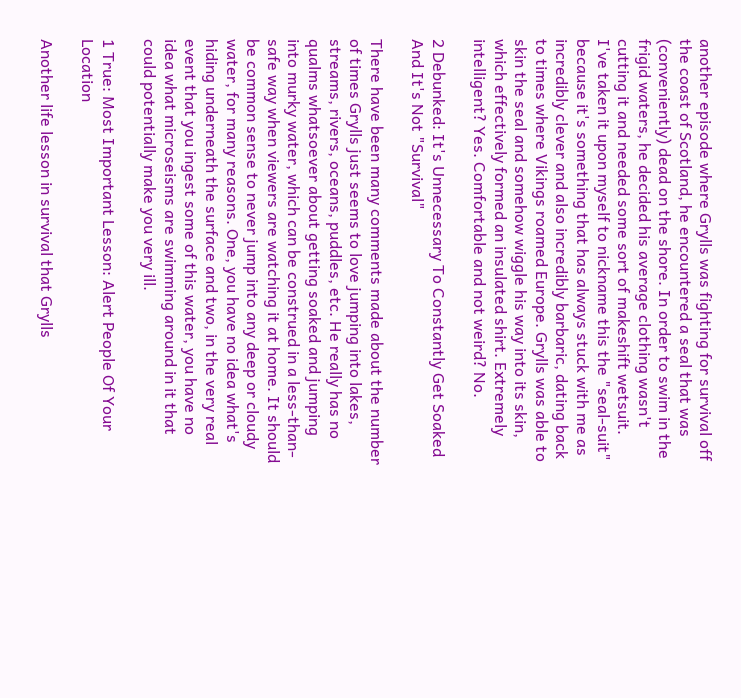another episode where Grylls was fighting for survival off the coast of Scotland, he encountered a seal that was (conveniently) dead on the shore. In order to swim in the frigid waters, he decided his average clothing wasn't cutting it and needed some sort of makeshift wetsuit. I've taken it upon myself to nickname this the "seal-suit" because it's something that has always stuck with me as incredibly clever and also incredibly barbaric, dating back to times where Vikings roamed Europe. Grylls was able to skin the seal and somehow wiggle his way into its skin, which effectively formed an insulated shirt. Extremely intelligent? Yes. Comfortable and not weird? No.

2 Debunked: It's Unnecessary To Constantly Get Soaked And It's Not "Survival"

There have been many comments made about the number of times Grylls just seems to love jumping into lakes, streams, rivers, oceans, puddles, etc. He really has no qualms whatsoever about getting soaked and jumping into murky water, which can be construed in a less-than-safe way when viewers are watching it at home. It should be common sense to never jump into any deep or cloudy water, for many reasons. One, you have no idea what's hiding underneath the surface and two, in the very real event that you ingest some of this water, you have no idea what microseisms are swimming around in it that could potentially make you very ill.

1 True: Most Important Lesson: Alert People Of Your Location

Another life lesson in survival that Grylls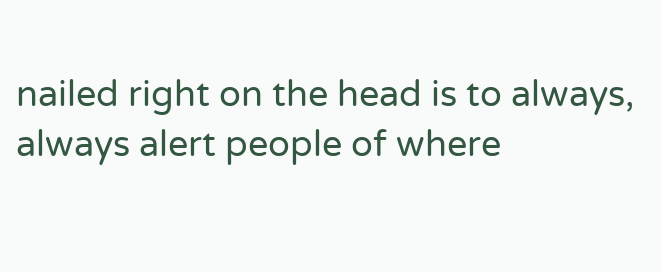nailed right on the head is to always, always alert people of where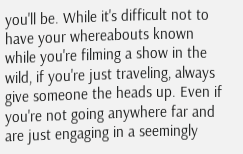you'll be. While it's difficult not to have your whereabouts known while you're filming a show in the wild, if you're just traveling, always give someone the heads up. Even if you're not going anywhere far and are just engaging in a seemingly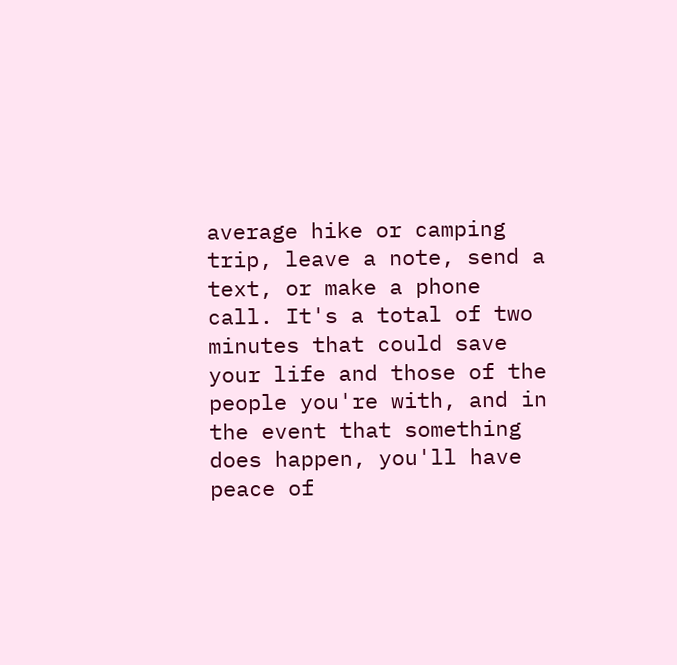average hike or camping trip, leave a note, send a text, or make a phone call. It's a total of two minutes that could save your life and those of the people you're with, and in the event that something does happen, you'll have peace of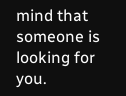mind that someone is looking for you.